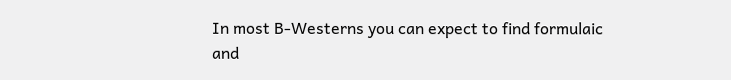In most B-Westerns you can expect to find formulaic and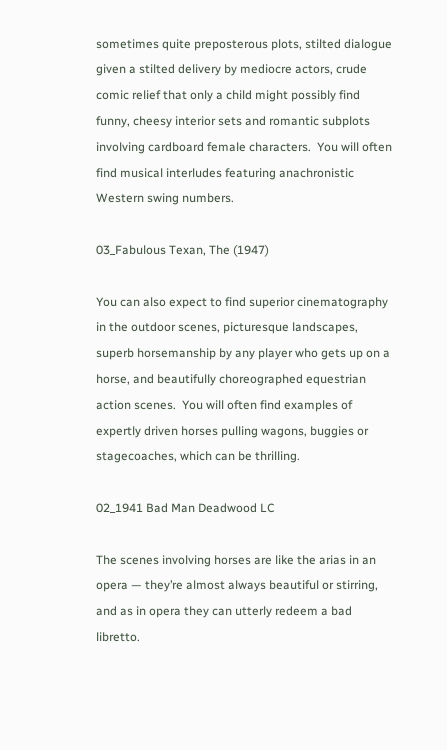sometimes quite preposterous plots, stilted dialogue given a stilted delivery by mediocre actors, crude comic relief that only a child might possibly find funny, cheesy interior sets and romantic subplots involving cardboard female characters.  You will often find musical interludes featuring anachronistic Western swing numbers.

03_Fabulous Texan, The (1947)

You can also expect to find superior cinematography in the outdoor scenes, picturesque landscapes, superb horsemanship by any player who gets up on a horse, and beautifully choreographed equestrian action scenes.  You will often find examples of expertly driven horses pulling wagons, buggies or stagecoaches, which can be thrilling.

02_1941 Bad Man Deadwood LC

The scenes involving horses are like the arias in an opera — they’re almost always beautiful or stirring, and as in opera they can utterly redeem a bad libretto.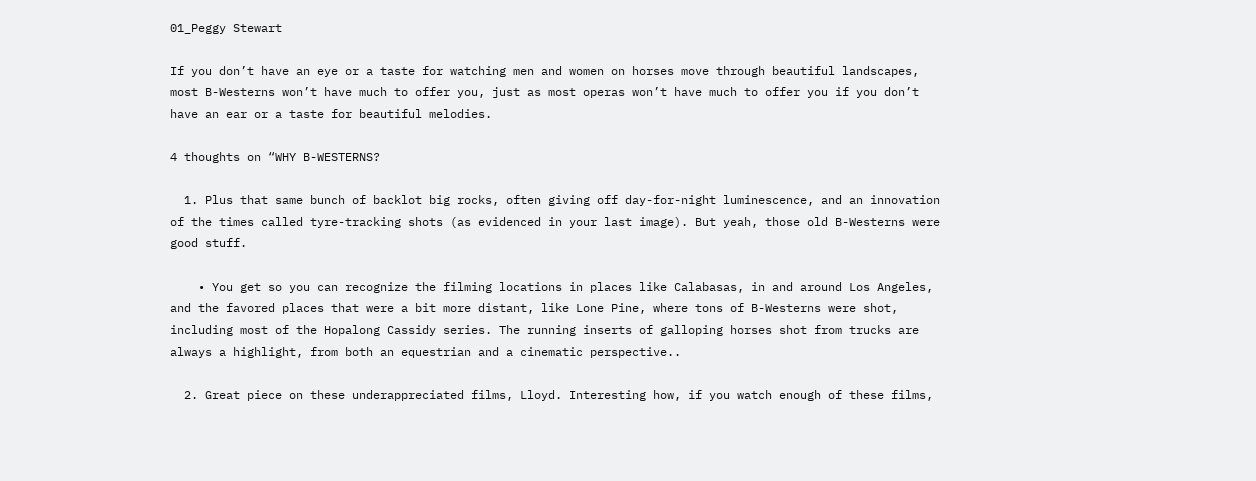01_Peggy Stewart

If you don’t have an eye or a taste for watching men and women on horses move through beautiful landscapes, most B-Westerns won’t have much to offer you, just as most operas won’t have much to offer you if you don’t have an ear or a taste for beautiful melodies.

4 thoughts on “WHY B-WESTERNS?

  1. Plus that same bunch of backlot big rocks, often giving off day-for-night luminescence, and an innovation of the times called tyre-tracking shots (as evidenced in your last image). But yeah, those old B-Westerns were good stuff.

    • You get so you can recognize the filming locations in places like Calabasas, in and around Los Angeles, and the favored places that were a bit more distant, like Lone Pine, where tons of B-Westerns were shot, including most of the Hopalong Cassidy series. The running inserts of galloping horses shot from trucks are always a highlight, from both an equestrian and a cinematic perspective..

  2. Great piece on these underappreciated films, Lloyd. Interesting how, if you watch enough of these films,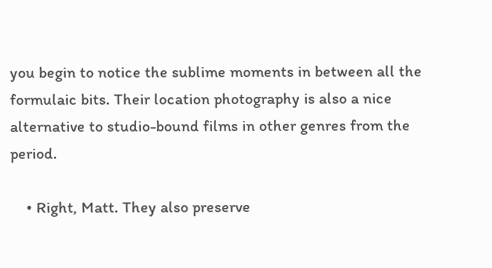you begin to notice the sublime moments in between all the formulaic bits. Their location photography is also a nice alternative to studio-bound films in other genres from the period.

    • Right, Matt. They also preserve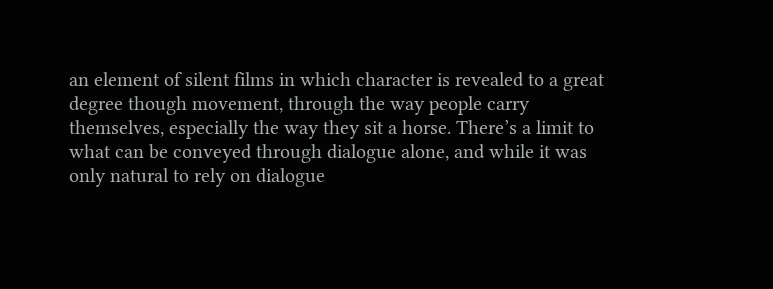an element of silent films in which character is revealed to a great degree though movement, through the way people carry themselves, especially the way they sit a horse. There’s a limit to what can be conveyed through dialogue alone, and while it was only natural to rely on dialogue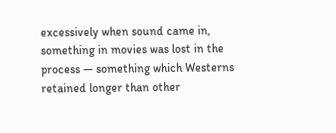excessively when sound came in, something in movies was lost in the process — something which Westerns retained longer than other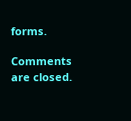forms.

Comments are closed.